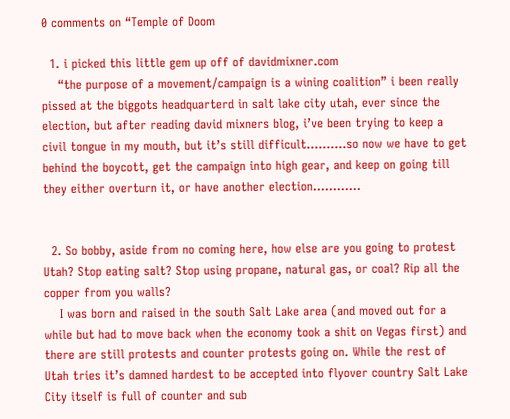0 comments on “Temple of Doom

  1. i picked this little gem up off of davidmixner.com
    “the purpose of a movement/campaign is a wining coalition” i been really pissed at the biggots headquarterd in salt lake city utah, ever since the election, but after reading david mixners blog, i’ve been trying to keep a civil tongue in my mouth, but it’s still difficult……….so now we have to get behind the boycott, get the campaign into high gear, and keep on going till they either overturn it, or have another election…………


  2. So bobby, aside from no coming here, how else are you going to protest Utah? Stop eating salt? Stop using propane, natural gas, or coal? Rip all the copper from you walls?
    I was born and raised in the south Salt Lake area (and moved out for a while but had to move back when the economy took a shit on Vegas first) and there are still protests and counter protests going on. While the rest of Utah tries it’s damned hardest to be accepted into flyover country Salt Lake City itself is full of counter and sub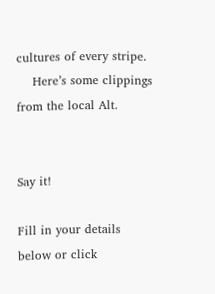cultures of every stripe.
    Here’s some clippings from the local Alt.


Say it!

Fill in your details below or click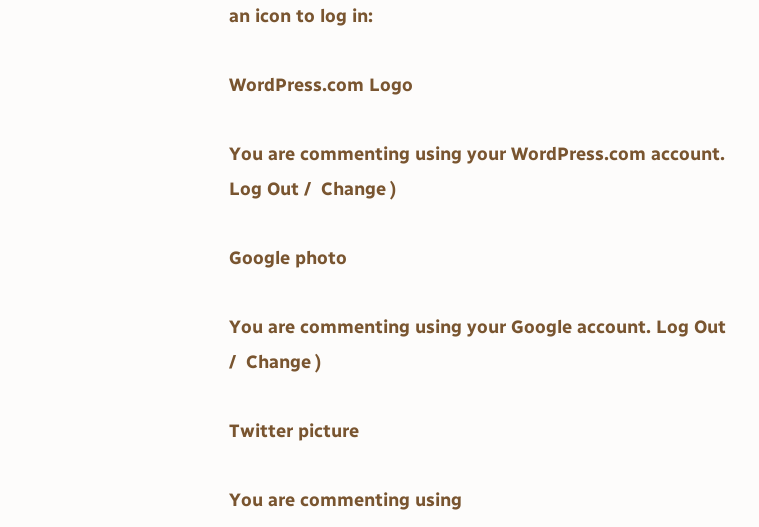an icon to log in:

WordPress.com Logo

You are commenting using your WordPress.com account. Log Out /  Change )

Google photo

You are commenting using your Google account. Log Out /  Change )

Twitter picture

You are commenting using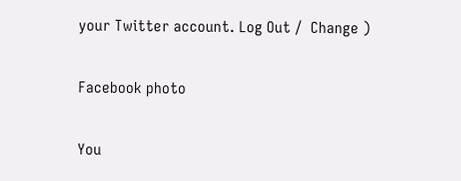your Twitter account. Log Out /  Change )

Facebook photo

You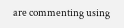are commenting using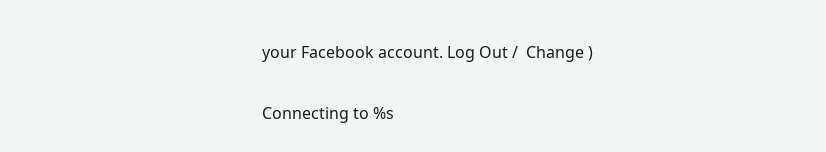your Facebook account. Log Out /  Change )

Connecting to %s